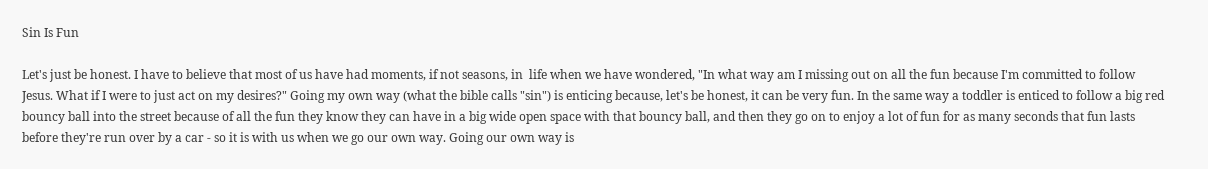Sin Is Fun

Let's just be honest. I have to believe that most of us have had moments, if not seasons, in  life when we have wondered, "In what way am I missing out on all the fun because I'm committed to follow Jesus. What if I were to just act on my desires?" Going my own way (what the bible calls "sin") is enticing because, let's be honest, it can be very fun. In the same way a toddler is enticed to follow a big red bouncy ball into the street because of all the fun they know they can have in a big wide open space with that bouncy ball, and then they go on to enjoy a lot of fun for as many seconds that fun lasts before they're run over by a car - so it is with us when we go our own way. Going our own way is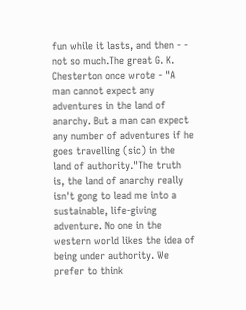fun while it lasts, and then - - not so much.The great G. K. Chesterton once wrote - "A man cannot expect any adventures in the land of anarchy. But a man can expect any number of adventures if he goes travelling (sic) in the land of authority."The truth is, the land of anarchy really isn't gong to lead me into a sustainable, life-giving adventure. No one in the western world likes the idea of being under authority. We prefer to think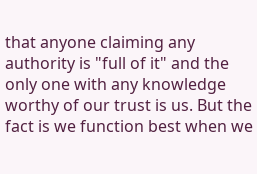that anyone claiming any authority is "full of it" and the only one with any knowledge worthy of our trust is us. But the fact is we function best when we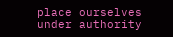place ourselves under authority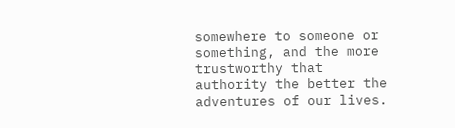somewhere to someone or something, and the more trustworthy that authority the better the adventures of our lives.